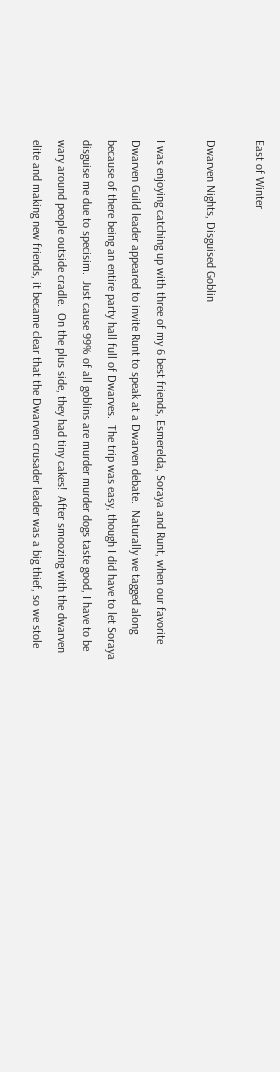East of Winter

Dwarven Nights, Disguised Goblin

I was enjoying catching up with three of my 6 best friends, Esmerelda, Soraya and Runt, when our favorite Dwarven Guild leader appeared to invite Runt to speak at a Dwarven debate.  Naturally we tagged along because of there being an entire party hall full of Dwarves.  The trip was easy, though I did have to let Soraya disguise me due to specisim.  Just cause 99% of all goblins are murder murder dogs taste good, I have to be wary around people outside cradle.  On the plus side, they had tiny cakes!  After smoozing with the dwarven elite and making new friends, it became clear that the Dwarven crusader leader was a big thief, so we stole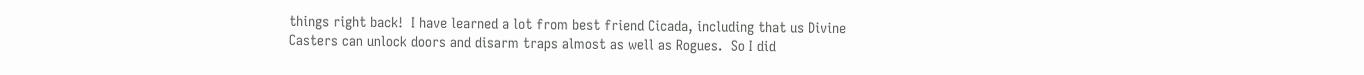things right back!  I have learned a lot from best friend Cicada, including that us Divine Casters can unlock doors and disarm traps almost as well as Rogues.  So I did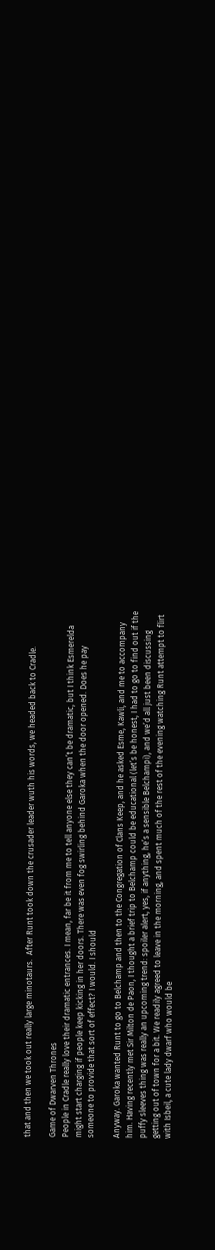that and then we took out really large minotaurs.  After Runt took down the crusader leader wuth his words, we headed back to Cradle.

Game of Dwarven Thrones
People in Cradle really love their dramatic entrances. I mean, far be it from me to tell anyone else they can’t be dramatic, but I think Esmerelda might start charging if people keep kicking in her doors. There was even fog swirling behind Garoka when the door opened. Does he pay someone to provide that sort of effect? I would. I should

Anyway. Garoka wanted Runt to go to Belchamp and then to the Congregation of Clans Keep, and he asked Esme, Kawli, and me to accompany him. Having recently met Sir Milton de Paon, I thought a brief trip to Belchamp could be educational (let’s be honest, I had to go to find out if the puffy sleeves thing was really an upcoming trend: spoiler alert, yes, if anything, he’s a sensible Belchampi), and we’d all just been discussing getting out of town for a bit. We readily agreed to leave in the morning, and spent much of the rest of the evening watching Runt attempt to flirt with Isbeil, a cute lady dwarf who would be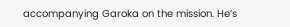accompanying Garoka on the mission. He’s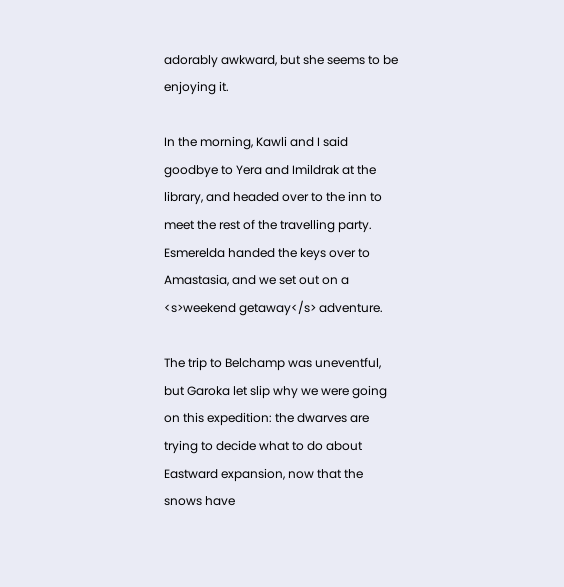adorably awkward, but she seems to be enjoying it.

In the morning, Kawli and I said goodbye to Yera and Imildrak at the library, and headed over to the inn to meet the rest of the travelling party. Esmerelda handed the keys over to Amastasia, and we set out on a <s>weekend getaway</s> adventure.

The trip to Belchamp was uneventful, but Garoka let slip why we were going on this expedition: the dwarves are trying to decide what to do about Eastward expansion, now that the snows have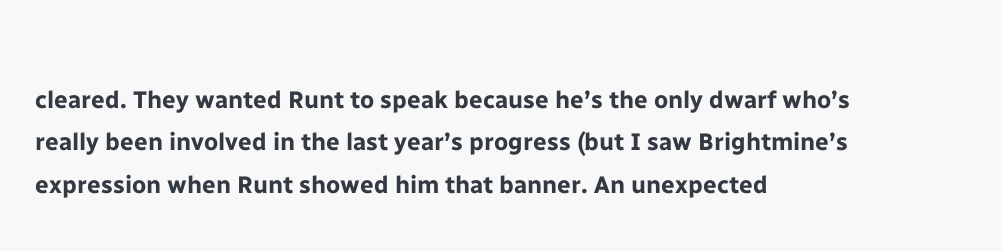cleared. They wanted Runt to speak because he’s the only dwarf who’s really been involved in the last year’s progress (but I saw Brightmine’s expression when Runt showed him that banner. An unexpected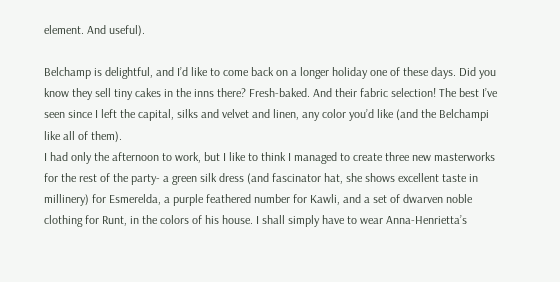element. And useful).

Belchamp is delightful, and I’d like to come back on a longer holiday one of these days. Did you know they sell tiny cakes in the inns there? Fresh-baked. And their fabric selection! The best I’ve seen since I left the capital, silks and velvet and linen, any color you’d like (and the Belchampi like all of them).
I had only the afternoon to work, but I like to think I managed to create three new masterworks for the rest of the party- a green silk dress (and fascinator hat, she shows excellent taste in millinery) for Esmerelda, a purple feathered number for Kawli, and a set of dwarven noble clothing for Runt, in the colors of his house. I shall simply have to wear Anna-Henrietta’s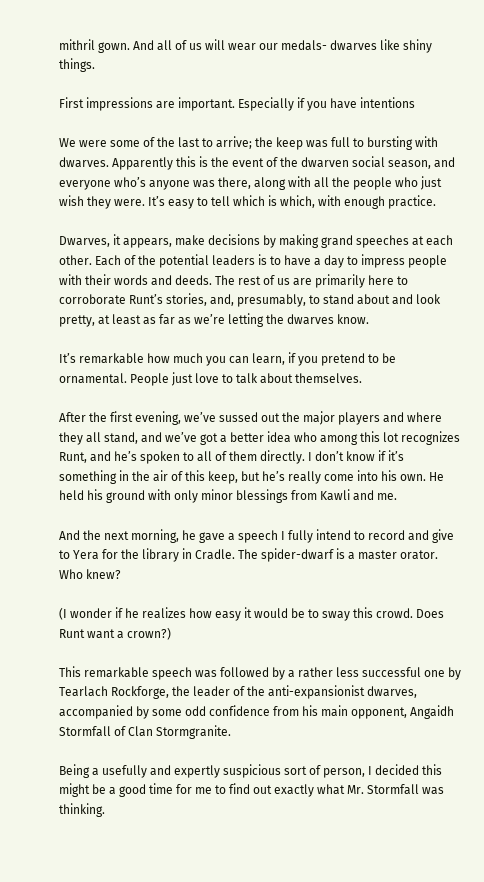mithril gown. And all of us will wear our medals- dwarves like shiny things.

First impressions are important. Especially if you have intentions

We were some of the last to arrive; the keep was full to bursting with dwarves. Apparently this is the event of the dwarven social season, and everyone who’s anyone was there, along with all the people who just wish they were. It’s easy to tell which is which, with enough practice.

Dwarves, it appears, make decisions by making grand speeches at each other. Each of the potential leaders is to have a day to impress people with their words and deeds. The rest of us are primarily here to corroborate Runt’s stories, and, presumably, to stand about and look pretty, at least as far as we’re letting the dwarves know.

It’s remarkable how much you can learn, if you pretend to be ornamental. People just love to talk about themselves.

After the first evening, we’ve sussed out the major players and where they all stand, and we’ve got a better idea who among this lot recognizes Runt, and he’s spoken to all of them directly. I don’t know if it’s something in the air of this keep, but he’s really come into his own. He held his ground with only minor blessings from Kawli and me.

And the next morning, he gave a speech I fully intend to record and give to Yera for the library in Cradle. The spider-dwarf is a master orator. Who knew?

(I wonder if he realizes how easy it would be to sway this crowd. Does Runt want a crown?)

This remarkable speech was followed by a rather less successful one by Tearlach Rockforge, the leader of the anti-expansionist dwarves, accompanied by some odd confidence from his main opponent, Angaidh Stormfall of Clan Stormgranite.

Being a usefully and expertly suspicious sort of person, I decided this might be a good time for me to find out exactly what Mr. Stormfall was thinking.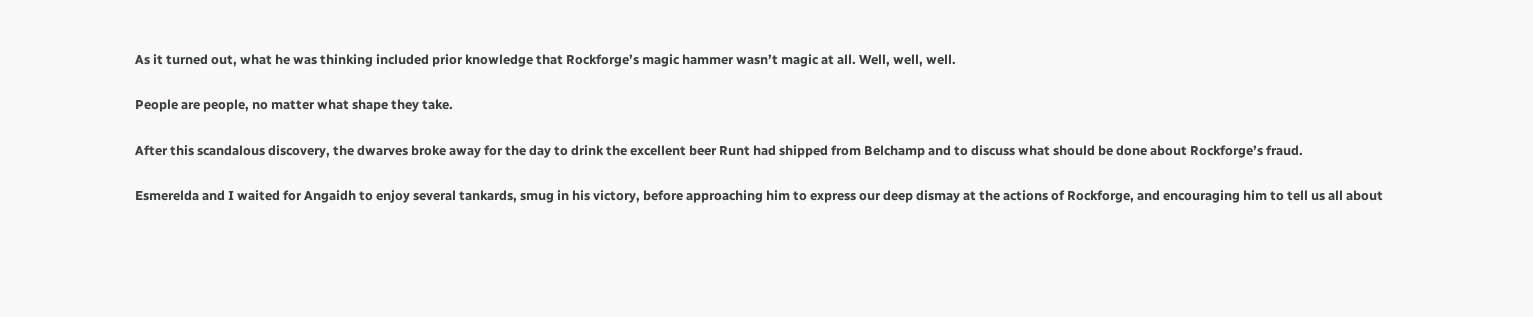As it turned out, what he was thinking included prior knowledge that Rockforge’s magic hammer wasn’t magic at all. Well, well, well.

People are people, no matter what shape they take.

After this scandalous discovery, the dwarves broke away for the day to drink the excellent beer Runt had shipped from Belchamp and to discuss what should be done about Rockforge’s fraud.

Esmerelda and I waited for Angaidh to enjoy several tankards, smug in his victory, before approaching him to express our deep dismay at the actions of Rockforge, and encouraging him to tell us all about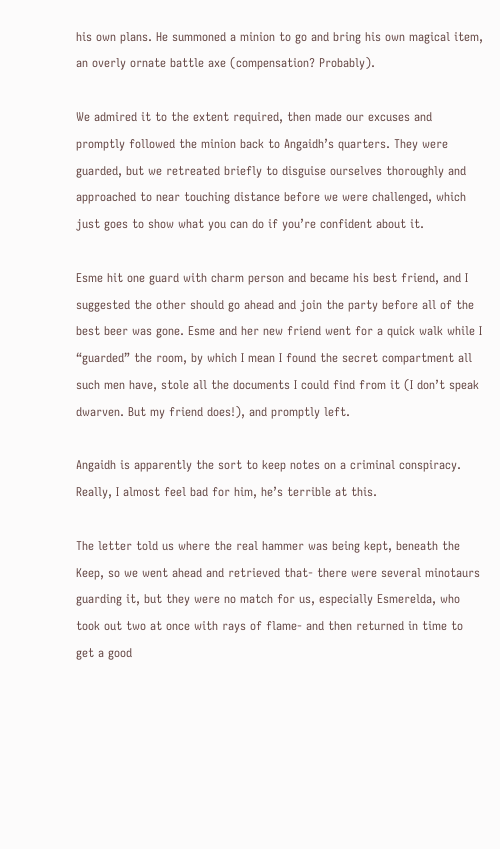his own plans. He summoned a minion to go and bring his own magical item, an overly ornate battle axe (compensation? Probably).

We admired it to the extent required, then made our excuses and promptly followed the minion back to Angaidh’s quarters. They were guarded, but we retreated briefly to disguise ourselves thoroughly and approached to near touching distance before we were challenged, which just goes to show what you can do if you’re confident about it.

Esme hit one guard with charm person and became his best friend, and I suggested the other should go ahead and join the party before all of the best beer was gone. Esme and her new friend went for a quick walk while I “guarded” the room, by which I mean I found the secret compartment all such men have, stole all the documents I could find from it (I don’t speak dwarven. But my friend does!), and promptly left.

Angaidh is apparently the sort to keep notes on a criminal conspiracy. Really, I almost feel bad for him, he’s terrible at this.

The letter told us where the real hammer was being kept, beneath the Keep, so we went ahead and retrieved that- there were several minotaurs guarding it, but they were no match for us, especially Esmerelda, who took out two at once with rays of flame- and then returned in time to get a good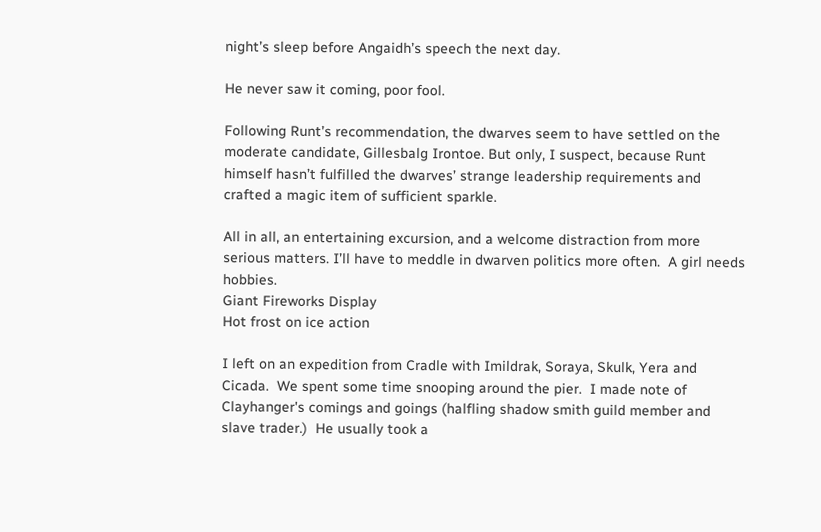night’s sleep before Angaidh’s speech the next day.

He never saw it coming, poor fool.

Following Runt’s recommendation, the dwarves seem to have settled on the moderate candidate, Gillesbalg Irontoe. But only, I suspect, because Runt himself hasn’t fulfilled the dwarves’ strange leadership requirements and crafted a magic item of sufficient sparkle.

All in all, an entertaining excursion, and a welcome distraction from more serious matters. I’ll have to meddle in dwarven politics more often.  A girl needs hobbies.
Giant Fireworks Display
Hot frost on ice action

I left on an expedition from Cradle with Imildrak, Soraya, Skulk, Yera and Cicada.  We spent some time snooping around the pier.  I made note of Clayhanger's comings and goings (halfling shadow smith guild member and slave trader.)  He usually took a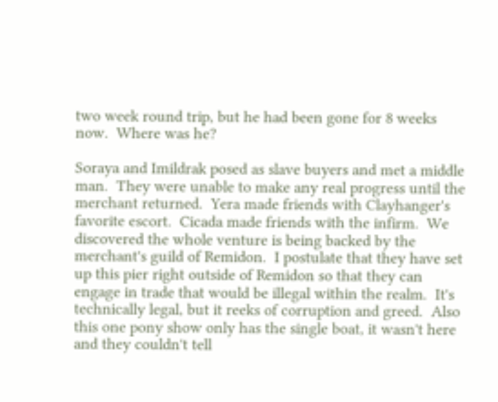two week round trip, but he had been gone for 8 weeks now.  Where was he?

Soraya and Imildrak posed as slave buyers and met a middle man.  They were unable to make any real progress until the merchant returned.  Yera made friends with Clayhanger's favorite escort.  Cicada made friends with the infirm.  We discovered the whole venture is being backed by the merchant's guild of Remidon.  I postulate that they have set up this pier right outside of Remidon so that they can engage in trade that would be illegal within the realm.  It's technically legal, but it reeks of corruption and greed.  Also this one pony show only has the single boat, it wasn't here and they couldn't tell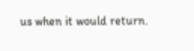us when it would return.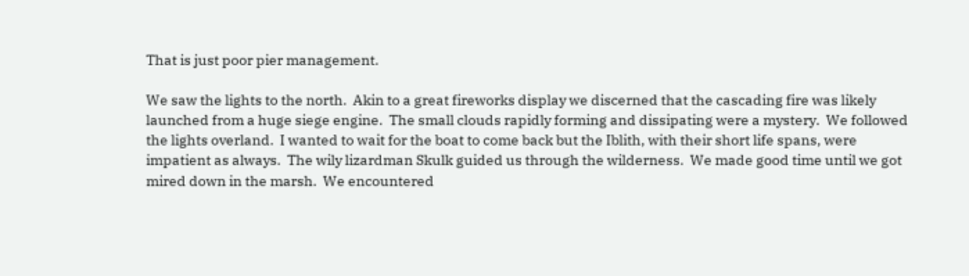That is just poor pier management.

We saw the lights to the north.  Akin to a great fireworks display we discerned that the cascading fire was likely launched from a huge siege engine.  The small clouds rapidly forming and dissipating were a mystery.  We followed the lights overland.  I wanted to wait for the boat to come back but the Iblith, with their short life spans, were impatient as always.  The wily lizardman Skulk guided us through the wilderness.  We made good time until we got mired down in the marsh.  We encountered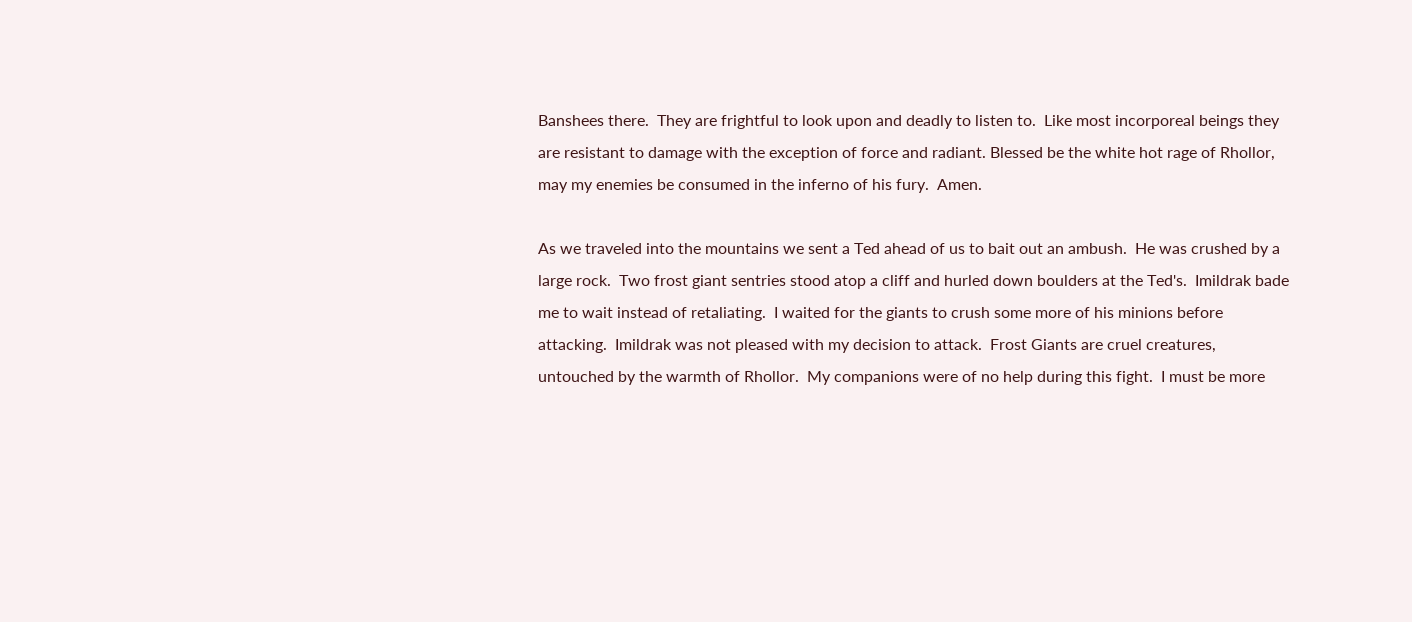Banshees there.  They are frightful to look upon and deadly to listen to.  Like most incorporeal beings they are resistant to damage with the exception of force and radiant. Blessed be the white hot rage of Rhollor, may my enemies be consumed in the inferno of his fury.  Amen.

As we traveled into the mountains we sent a Ted ahead of us to bait out an ambush.  He was crushed by a large rock.  Two frost giant sentries stood atop a cliff and hurled down boulders at the Ted's.  Imildrak bade me to wait instead of retaliating.  I waited for the giants to crush some more of his minions before attacking.  Imildrak was not pleased with my decision to attack.  Frost Giants are cruel creatures, untouched by the warmth of Rhollor.  My companions were of no help during this fight.  I must be more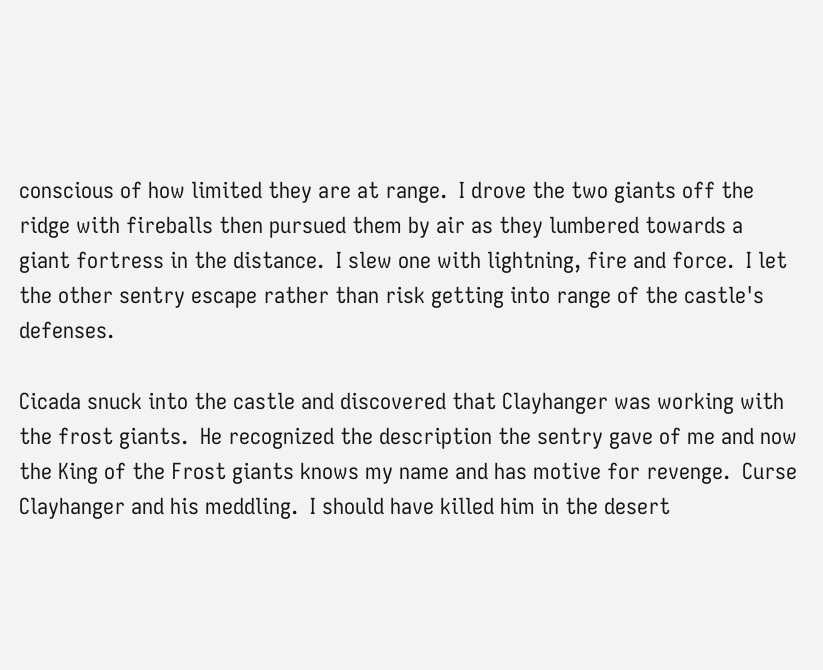conscious of how limited they are at range.  I drove the two giants off the ridge with fireballs then pursued them by air as they lumbered towards a giant fortress in the distance.  I slew one with lightning, fire and force.  I let the other sentry escape rather than risk getting into range of the castle's defenses.

Cicada snuck into the castle and discovered that Clayhanger was working with the frost giants.  He recognized the description the sentry gave of me and now the King of the Frost giants knows my name and has motive for revenge.  Curse Clayhanger and his meddling.  I should have killed him in the desert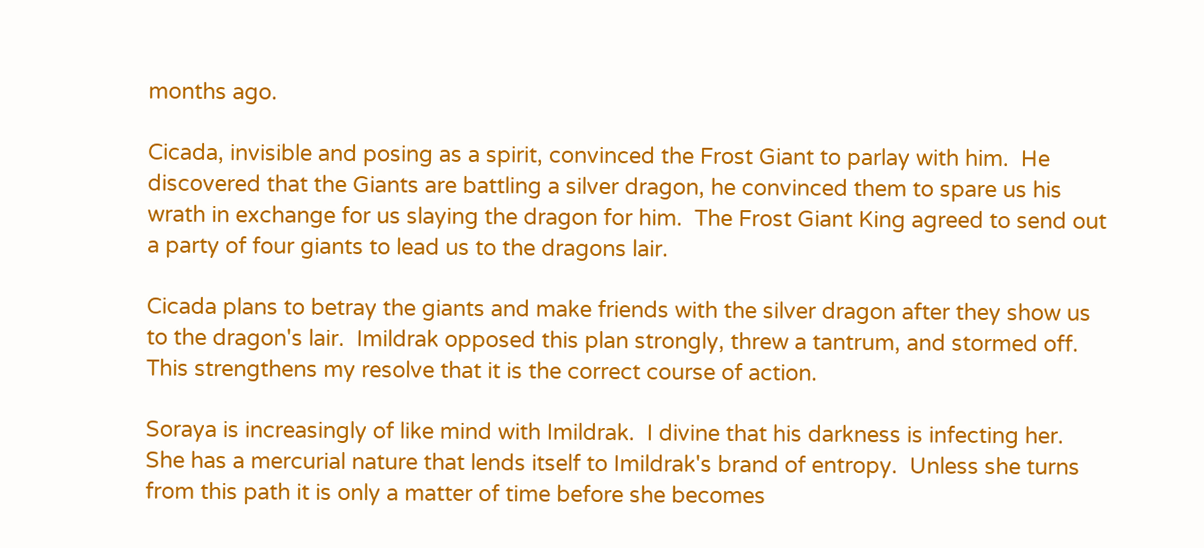months ago.

Cicada, invisible and posing as a spirit, convinced the Frost Giant to parlay with him.  He discovered that the Giants are battling a silver dragon, he convinced them to spare us his wrath in exchange for us slaying the dragon for him.  The Frost Giant King agreed to send out a party of four giants to lead us to the dragons lair.

Cicada plans to betray the giants and make friends with the silver dragon after they show us to the dragon's lair.  Imildrak opposed this plan strongly, threw a tantrum, and stormed off.  This strengthens my resolve that it is the correct course of action.

Soraya is increasingly of like mind with Imildrak.  I divine that his darkness is infecting her.  She has a mercurial nature that lends itself to Imildrak's brand of entropy.  Unless she turns from this path it is only a matter of time before she becomes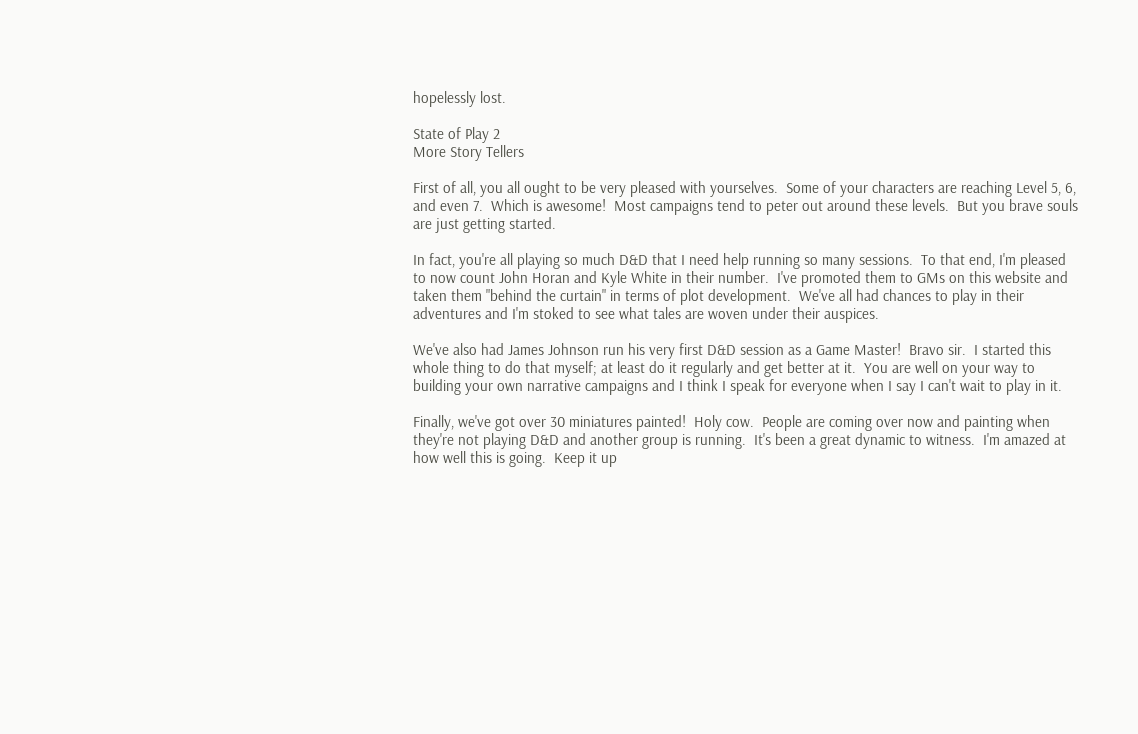hopelessly lost.

State of Play 2
More Story Tellers

First of all, you all ought to be very pleased with yourselves.  Some of your characters are reaching Level 5, 6, and even 7.  Which is awesome!  Most campaigns tend to peter out around these levels.  But you brave souls are just getting started.

In fact, you're all playing so much D&D that I need help running so many sessions.  To that end, I'm pleased to now count John Horan and Kyle White in their number.  I've promoted them to GMs on this website and taken them "behind the curtain" in terms of plot development.  We've all had chances to play in their adventures and I'm stoked to see what tales are woven under their auspices.

We've also had James Johnson run his very first D&D session as a Game Master!  Bravo sir.  I started this whole thing to do that myself; at least do it regularly and get better at it.  You are well on your way to building your own narrative campaigns and I think I speak for everyone when I say I can't wait to play in it.

Finally, we've got over 30 miniatures painted!  Holy cow.  People are coming over now and painting when they're not playing D&D and another group is running.  It's been a great dynamic to witness.  I'm amazed at how well this is going.  Keep it up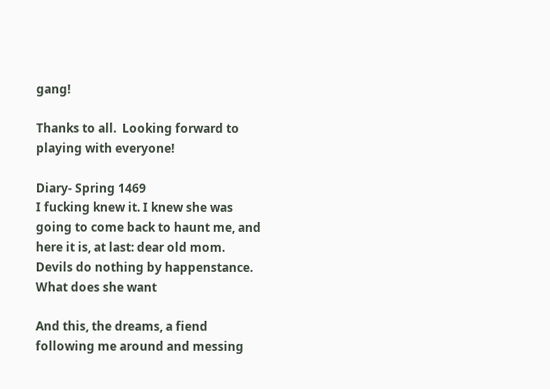gang!

Thanks to all.  Looking forward to playing with everyone!

Diary- Spring 1469
I fucking knew it. I knew she was going to come back to haunt me, and here it is, at last: dear old mom. Devils do nothing by happenstance. What does she want

And this, the dreams, a fiend following me around and messing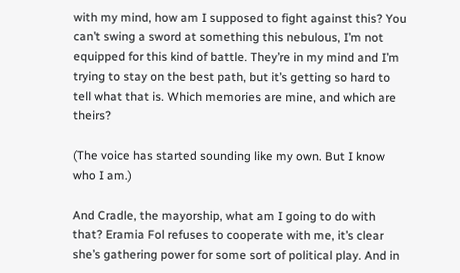with my mind, how am I supposed to fight against this? You can’t swing a sword at something this nebulous, I’m not equipped for this kind of battle. They’re in my mind and I’m trying to stay on the best path, but it’s getting so hard to tell what that is. Which memories are mine, and which are theirs?

(The voice has started sounding like my own. But I know who I am.)

And Cradle, the mayorship, what am I going to do with that? Eramia Fol refuses to cooperate with me, it’s clear she’s gathering power for some sort of political play. And in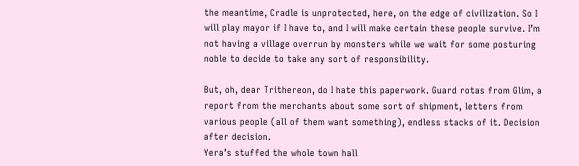the meantime, Cradle is unprotected, here, on the edge of civilization. So I will play mayor if I have to, and I will make certain these people survive. I’m not having a village overrun by monsters while we wait for some posturing noble to decide to take any sort of responsibility.

But, oh, dear Trithereon, do I hate this paperwork. Guard rotas from Glim, a report from the merchants about some sort of shipment, letters from various people (all of them want something), endless stacks of it. Decision after decision.
Yera’s stuffed the whole town hall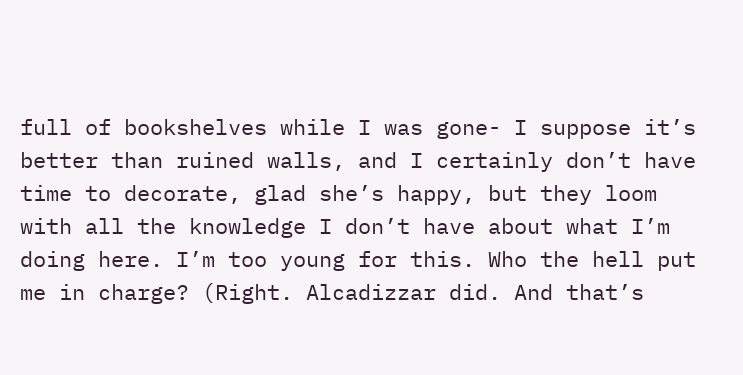full of bookshelves while I was gone- I suppose it’s better than ruined walls, and I certainly don’t have time to decorate, glad she’s happy, but they loom with all the knowledge I don’t have about what I’m doing here. I’m too young for this. Who the hell put me in charge? (Right. Alcadizzar did. And that’s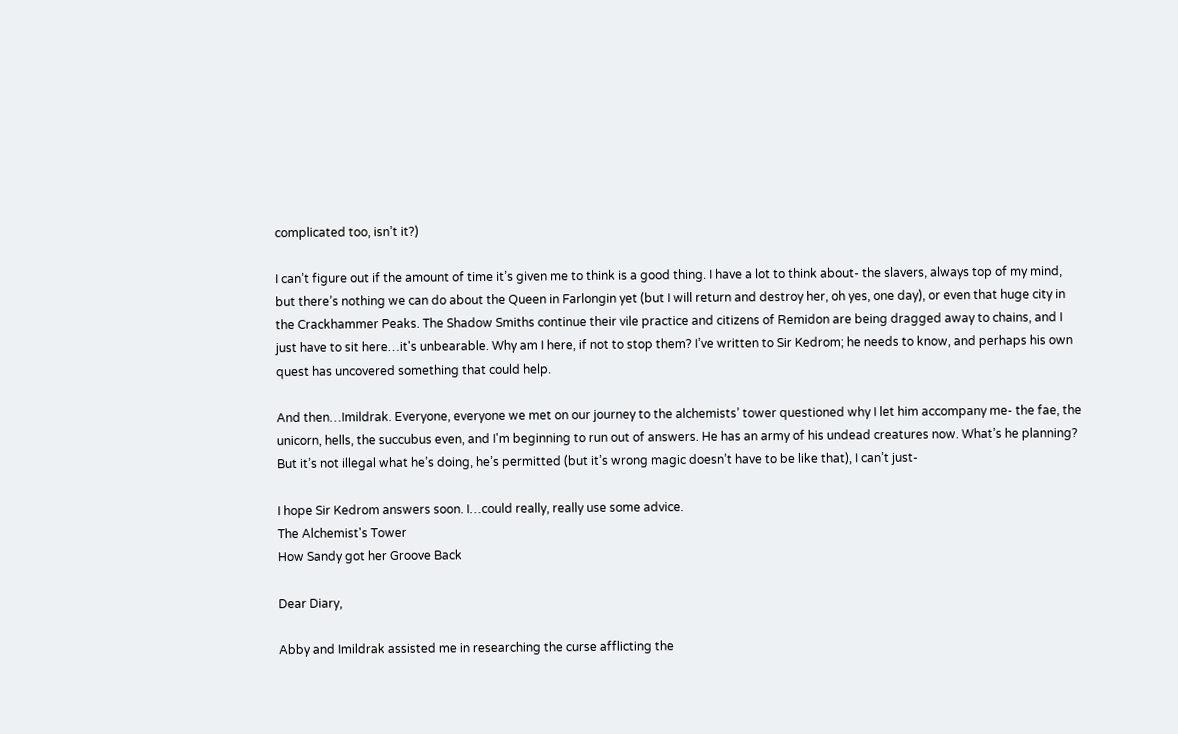complicated too, isn’t it?)

I can’t figure out if the amount of time it’s given me to think is a good thing. I have a lot to think about- the slavers, always top of my mind, but there’s nothing we can do about the Queen in Farlongin yet (but I will return and destroy her, oh yes, one day), or even that huge city in the Crackhammer Peaks. The Shadow Smiths continue their vile practice and citizens of Remidon are being dragged away to chains, and I just have to sit here…it's unbearable. Why am I here, if not to stop them? I’ve written to Sir Kedrom; he needs to know, and perhaps his own quest has uncovered something that could help.

And then…Imildrak. Everyone, everyone we met on our journey to the alchemists’ tower questioned why I let him accompany me- the fae, the unicorn, hells, the succubus even, and I'm beginning to run out of answers. He has an army of his undead creatures now. What’s he planning?
But it’s not illegal what he’s doing, he’s permitted (but it’s wrong magic doesn’t have to be like that), I can’t just-

I hope Sir Kedrom answers soon. I…could really, really use some advice.
The Alchemist's Tower
How Sandy got her Groove Back

Dear Diary,

Abby and Imildrak assisted me in researching the curse afflicting the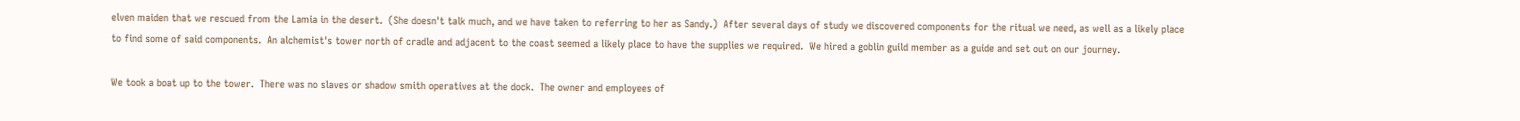elven maiden that we rescued from the Lamia in the desert.  (She doesn't talk much, and we have taken to referring to her as Sandy.)  After several days of study we discovered components for the ritual we need, as well as a likely place to find some of said components.  An alchemist's tower north of cradle and adjacent to the coast seemed a likely place to have the supplies we required.  We hired a goblin guild member as a guide and set out on our journey.

We took a boat up to the tower.  There was no slaves or shadow smith operatives at the dock.  The owner and employees of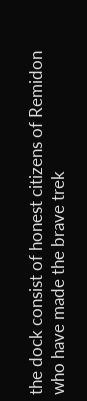the dock consist of honest citizens of Remidon who have made the brave trek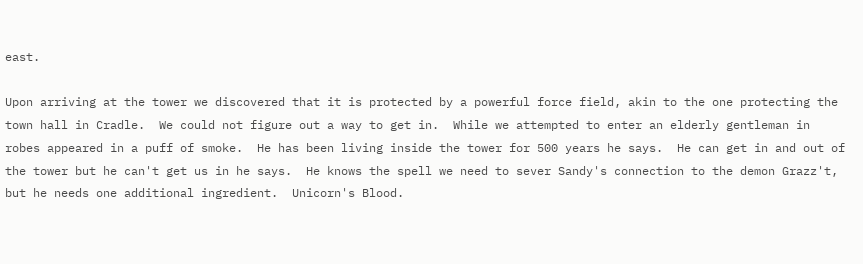east.

Upon arriving at the tower we discovered that it is protected by a powerful force field, akin to the one protecting the town hall in Cradle.  We could not figure out a way to get in.  While we attempted to enter an elderly gentleman in robes appeared in a puff of smoke.  He has been living inside the tower for 500 years he says.  He can get in and out of the tower but he can't get us in he says.  He knows the spell we need to sever Sandy's connection to the demon Grazz't, but he needs one additional ingredient.  Unicorn's Blood.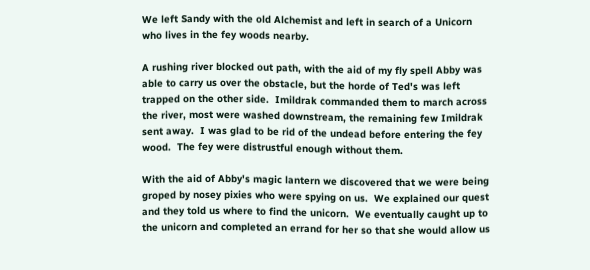We left Sandy with the old Alchemist and left in search of a Unicorn who lives in the fey woods nearby.

A rushing river blocked out path, with the aid of my fly spell Abby was able to carry us over the obstacle, but the horde of Ted's was left trapped on the other side.  Imildrak commanded them to march across the river, most were washed downstream, the remaining few Imildrak sent away.  I was glad to be rid of the undead before entering the fey wood.  The fey were distrustful enough without them.

With the aid of Abby's magic lantern we discovered that we were being groped by nosey pixies who were spying on us.  We explained our quest and they told us where to find the unicorn.  We eventually caught up to the unicorn and completed an errand for her so that she would allow us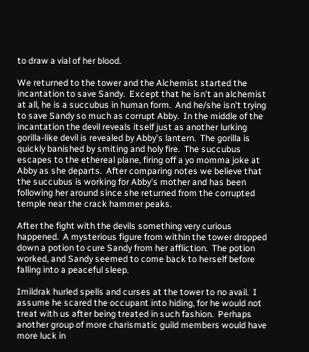to draw a vial of her blood.

We returned to the tower and the Alchemist started the incantation to save Sandy.  Except that he isn't an alchemist at all, he is a succubus in human form.  And he/she isn't trying to save Sandy so much as corrupt Abby.  In the middle of the incantation the devil reveals itself just as another lurking gorilla-like devil is revealed by Abby's lantern.  The gorilla is quickly banished by smiting and holy fire.  The succubus escapes to the ethereal plane, firing off a yo momma joke at Abby as she departs.  After comparing notes we believe that the succubus is working for Abby's mother and has been following her around since she returned from the corrupted temple near the crack hammer peaks.

After the fight with the devils something very curious happened.  A mysterious figure from within the tower dropped down a potion to cure Sandy from her affliction.  The potion worked, and Sandy seemed to come back to herself before falling into a peaceful sleep.

Imildrak hurled spells and curses at the tower to no avail.  I assume he scared the occupant into hiding, for he would not treat with us after being treated in such fashion.  Perhaps another group of more charismatic guild members would have more luck in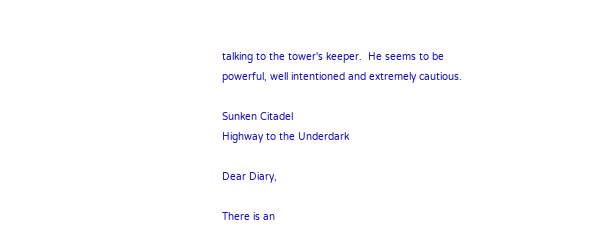talking to the tower's keeper.  He seems to be powerful, well intentioned and extremely cautious.

Sunken Citadel
Highway to the Underdark

Dear Diary,

There is an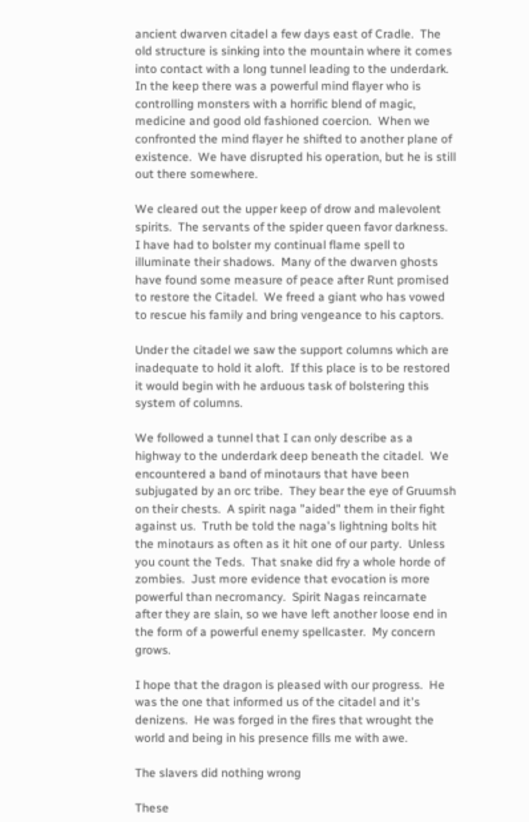ancient dwarven citadel a few days east of Cradle.  The old structure is sinking into the mountain where it comes into contact with a long tunnel leading to the underdark.  In the keep there was a powerful mind flayer who is controlling monsters with a horrific blend of magic, medicine and good old fashioned coercion.  When we confronted the mind flayer he shifted to another plane of existence.  We have disrupted his operation, but he is still out there somewhere.

We cleared out the upper keep of drow and malevolent spirits.  The servants of the spider queen favor darkness.  I have had to bolster my continual flame spell to illuminate their shadows.  Many of the dwarven ghosts have found some measure of peace after Runt promised to restore the Citadel.  We freed a giant who has vowed to rescue his family and bring vengeance to his captors.

Under the citadel we saw the support columns which are inadequate to hold it aloft.  If this place is to be restored it would begin with he arduous task of bolstering this system of columns.

We followed a tunnel that I can only describe as a highway to the underdark deep beneath the citadel.  We encountered a band of minotaurs that have been subjugated by an orc tribe.  They bear the eye of Gruumsh on their chests.  A spirit naga "aided" them in their fight against us.  Truth be told the naga's lightning bolts hit the minotaurs as often as it hit one of our party.  Unless you count the Teds.  That snake did fry a whole horde of zombies.  Just more evidence that evocation is more powerful than necromancy.  Spirit Nagas reincarnate after they are slain, so we have left another loose end in the form of a powerful enemy spellcaster.  My concern grows.

I hope that the dragon is pleased with our progress.  He was the one that informed us of the citadel and it's denizens.  He was forged in the fires that wrought the world and being in his presence fills me with awe.

The slavers did nothing wrong

These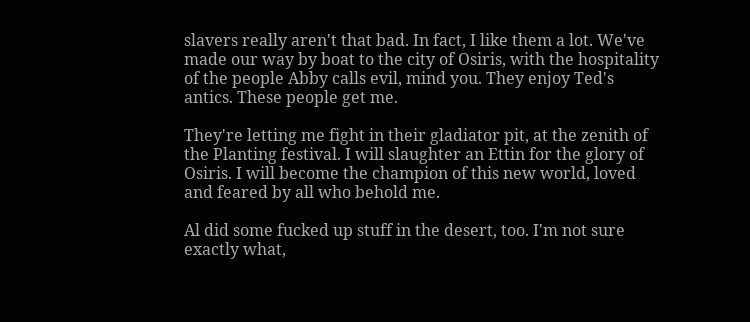slavers really aren't that bad. In fact, I like them a lot. We've made our way by boat to the city of Osiris, with the hospitality of the people Abby calls evil, mind you. They enjoy Ted's antics. These people get me.

They're letting me fight in their gladiator pit, at the zenith of the Planting festival. I will slaughter an Ettin for the glory of Osiris. I will become the champion of this new world, loved and feared by all who behold me.

Al did some fucked up stuff in the desert, too. I'm not sure exactly what,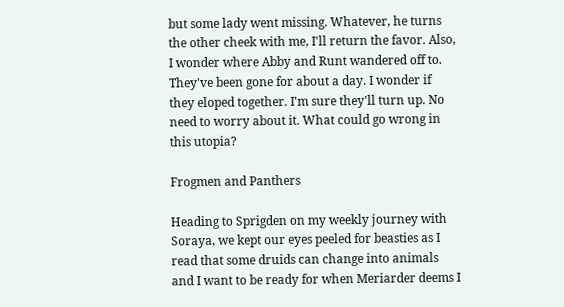but some lady went missing. Whatever, he turns the other cheek with me, I'll return the favor. Also, I wonder where Abby and Runt wandered off to. They've been gone for about a day. I wonder if they eloped together. I'm sure they'll turn up. No need to worry about it. What could go wrong in this utopia?

Frogmen and Panthers

Heading to Sprigden on my weekly journey with Soraya, we kept our eyes peeled for beasties as I read that some druids can change into animals and I want to be ready for when Meriarder deems I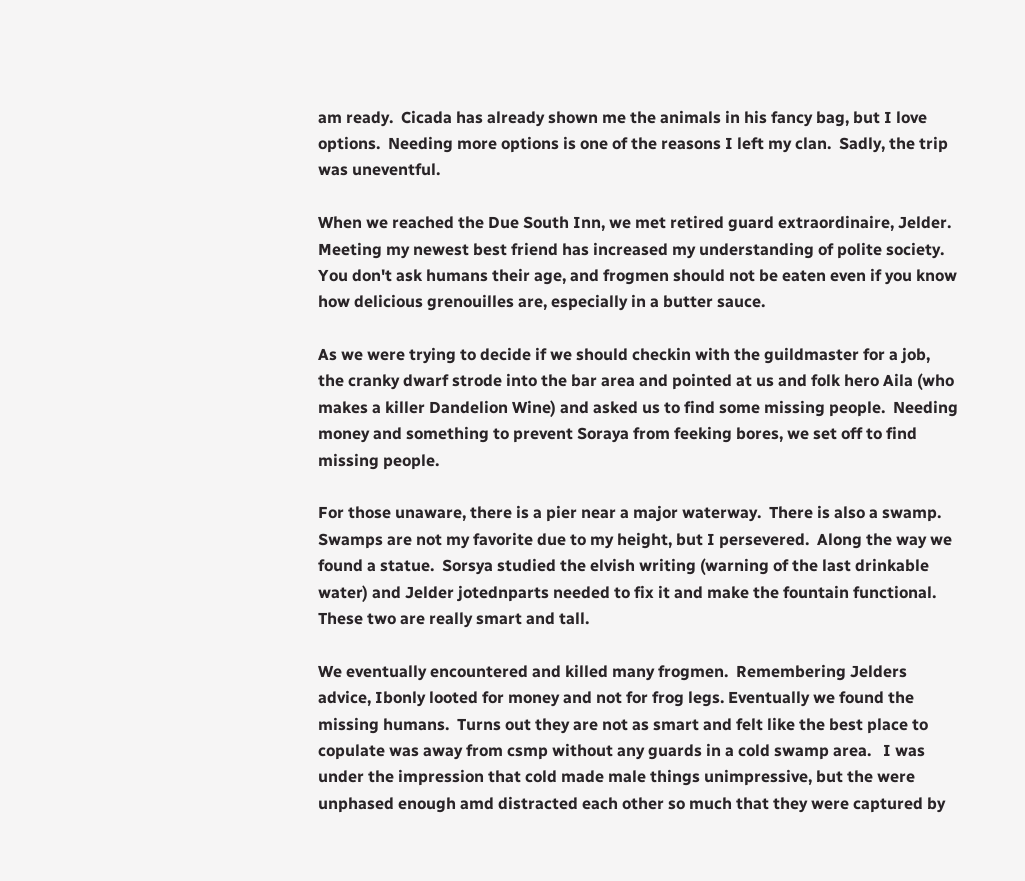am ready.  Cicada has already shown me the animals in his fancy bag, but I love options.  Needing more options is one of the reasons I left my clan.  Sadly, the trip was uneventful.

When we reached the Due South Inn, we met retired guard extraordinaire, Jelder.  Meeting my newest best friend has increased my understanding of polite society.  You don't ask humans their age, and frogmen should not be eaten even if you know how delicious grenouilles are, especially in a butter sauce.

As we were trying to decide if we should checkin with the guildmaster for a job, the cranky dwarf strode into the bar area and pointed at us and folk hero Aila (who makes a killer Dandelion Wine) and asked us to find some missing people.  Needing money and something to prevent Soraya from feeking bores, we set off to find missing people.

For those unaware, there is a pier near a major waterway.  There is also a swamp.  Swamps are not my favorite due to my height, but I persevered.  Along the way we found a statue.  Sorsya studied the elvish writing (warning of the last drinkable water) and Jelder jotednparts needed to fix it and make the fountain functional.  These two are really smart and tall.

We eventually encountered and killed many frogmen.  Remembering Jelders advice, Ibonly looted for money and not for frog legs. Eventually we found the missing humans.  Turns out they are not as smart and felt like the best place to copulate was away from csmp without any guards in a cold swamp area.   I was under the impression that cold made male things unimpressive, but the were unphased enough amd distracted each other so much that they were captured by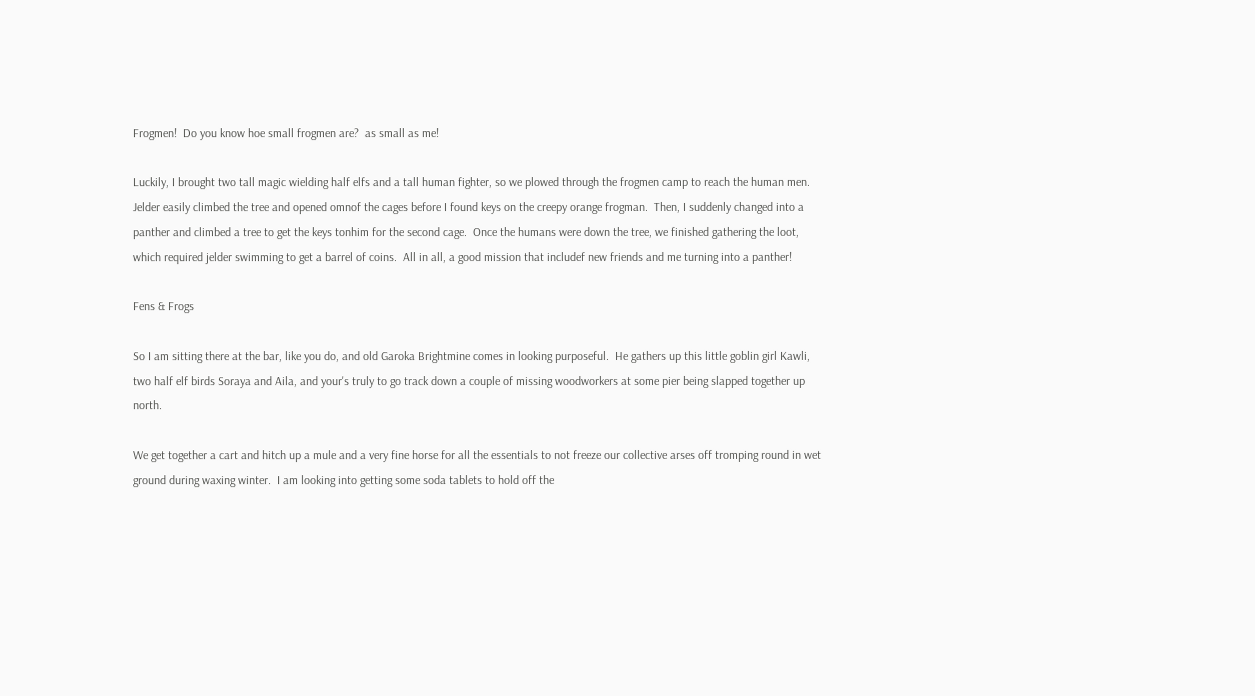Frogmen!  Do you know hoe small frogmen are?  as small as me!

Luckily, I brought two tall magic wielding half elfs and a tall human fighter, so we plowed through the frogmen camp to reach the human men.  Jelder easily climbed the tree and opened omnof the cages before I found keys on the creepy orange frogman.  Then, I suddenly changed into a panther and climbed a tree to get the keys tonhim for the second cage.  Once the humans were down the tree, we finished gathering the loot, which required jelder swimming to get a barrel of coins.  All in all, a good mission that includef new friends and me turning into a panther!

Fens & Frogs

So I am sitting there at the bar, like you do, and old Garoka Brightmine comes in looking purposeful.  He gathers up this little goblin girl Kawli, two half elf birds Soraya and Aila, and your's truly to go track down a couple of missing woodworkers at some pier being slapped together up north.

We get together a cart and hitch up a mule and a very fine horse for all the essentials to not freeze our collective arses off tromping round in wet ground during waxing winter.  I am looking into getting some soda tablets to hold off the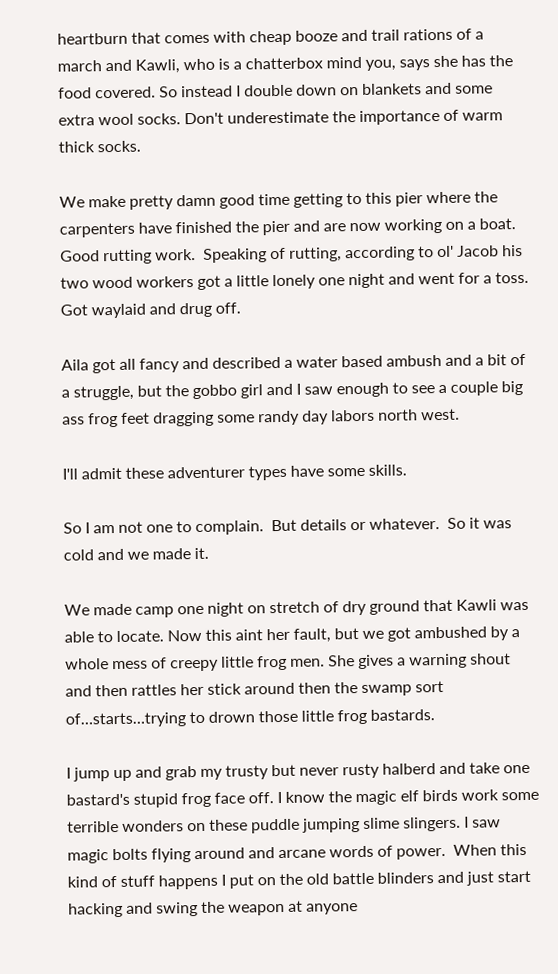heartburn that comes with cheap booze and trail rations of a march and Kawli, who is a chatterbox mind you, says she has the food covered. So instead I double down on blankets and some extra wool socks. Don't underestimate the importance of warm thick socks.

We make pretty damn good time getting to this pier where the carpenters have finished the pier and are now working on a boat. Good rutting work.  Speaking of rutting, according to ol' Jacob his two wood workers got a little lonely one night and went for a toss.  Got waylaid and drug off.

Aila got all fancy and described a water based ambush and a bit of a struggle, but the gobbo girl and I saw enough to see a couple big ass frog feet dragging some randy day labors north west.

I'll admit these adventurer types have some skills.

So I am not one to complain.  But details or whatever.  So it was cold and we made it.

We made camp one night on stretch of dry ground that Kawli was able to locate. Now this aint her fault, but we got ambushed by a whole mess of creepy little frog men. She gives a warning shout and then rattles her stick around then the swamp sort of…starts…trying to drown those little frog bastards.

I jump up and grab my trusty but never rusty halberd and take one bastard's stupid frog face off. I know the magic elf birds work some terrible wonders on these puddle jumping slime slingers. I saw magic bolts flying around and arcane words of power.  When this kind of stuff happens I put on the old battle blinders and just start hacking and swing the weapon at anyone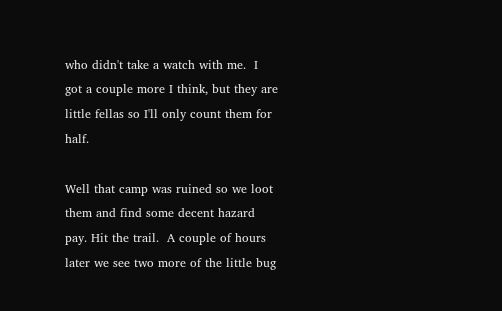who didn't take a watch with me.  I got a couple more I think, but they are little fellas so I'll only count them for half.

Well that camp was ruined so we loot them and find some decent hazard pay. Hit the trail.  A couple of hours later we see two more of the little bug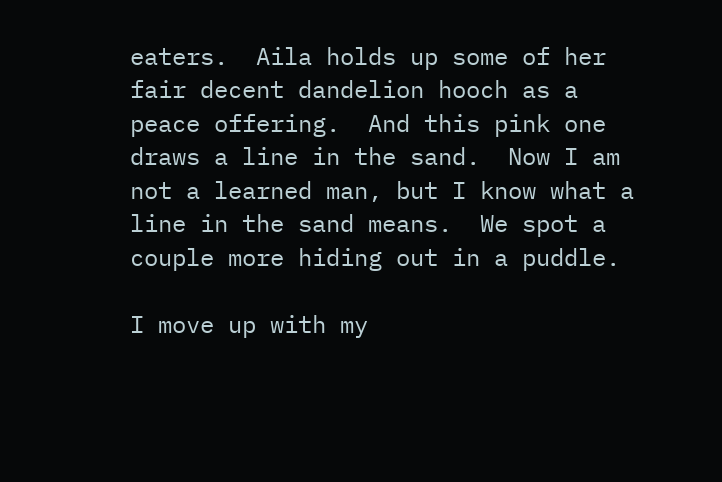eaters.  Aila holds up some of her fair decent dandelion hooch as a peace offering.  And this pink one draws a line in the sand.  Now I am not a learned man, but I know what a line in the sand means.  We spot a couple more hiding out in a puddle.

I move up with my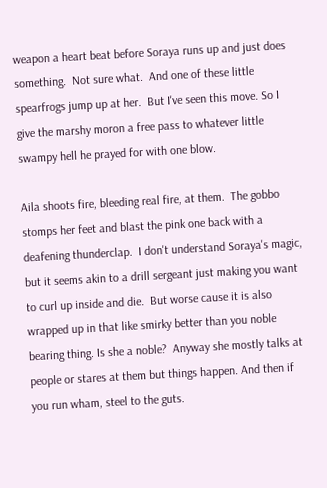weapon a heart beat before Soraya runs up and just does something.  Not sure what.  And one of these little spearfrogs jump up at her.  But I've seen this move. So I give the marshy moron a free pass to whatever little swampy hell he prayed for with one blow.

Aila shoots fire, bleeding real fire, at them.  The gobbo stomps her feet and blast the pink one back with a deafening thunderclap.  I don't understand Soraya's magic, but it seems akin to a drill sergeant just making you want to curl up inside and die.  But worse cause it is also wrapped up in that like smirky better than you noble bearing thing. Is she a noble?  Anyway she mostly talks at people or stares at them but things happen. And then if you run wham, steel to the guts.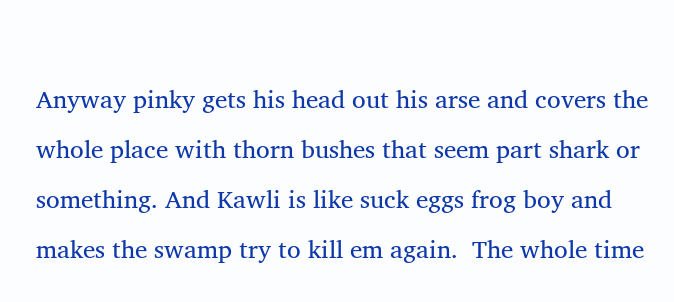Anyway pinky gets his head out his arse and covers the whole place with thorn bushes that seem part shark or something. And Kawli is like suck eggs frog boy and makes the swamp try to kill em again.  The whole time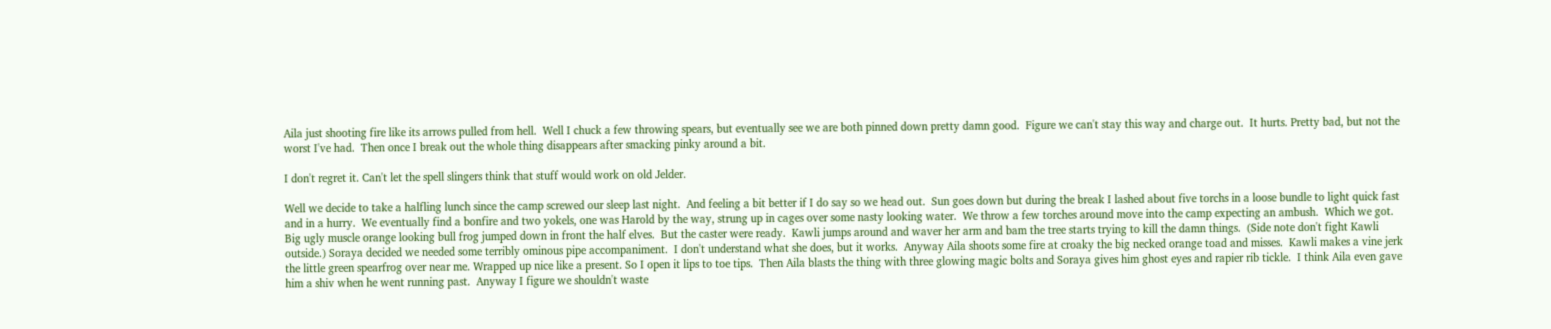Aila just shooting fire like its arrows pulled from hell.  Well I chuck a few throwing spears, but eventually see we are both pinned down pretty damn good.  Figure we can't stay this way and charge out.  It hurts. Pretty bad, but not the worst I've had.  Then once I break out the whole thing disappears after smacking pinky around a bit.

I don't regret it. Can't let the spell slingers think that stuff would work on old Jelder.

Well we decide to take a halfling lunch since the camp screwed our sleep last night.  And feeling a bit better if I do say so we head out.  Sun goes down but during the break I lashed about five torchs in a loose bundle to light quick fast and in a hurry.  We eventually find a bonfire and two yokels, one was Harold by the way, strung up in cages over some nasty looking water.  We throw a few torches around move into the camp expecting an ambush.  Which we got.  Big ugly muscle orange looking bull frog jumped down in front the half elves.  But the caster were ready.  Kawli jumps around and waver her arm and bam the tree starts trying to kill the damn things.  (Side note don't fight Kawli outside.) Soraya decided we needed some terribly ominous pipe accompaniment.  I don't understand what she does, but it works.  Anyway Aila shoots some fire at croaky the big necked orange toad and misses.  Kawli makes a vine jerk the little green spearfrog over near me. Wrapped up nice like a present. So I open it lips to toe tips.  Then Aila blasts the thing with three glowing magic bolts and Soraya gives him ghost eyes and rapier rib tickle.  I think Aila even gave him a shiv when he went running past.  Anyway I figure we shouldn't waste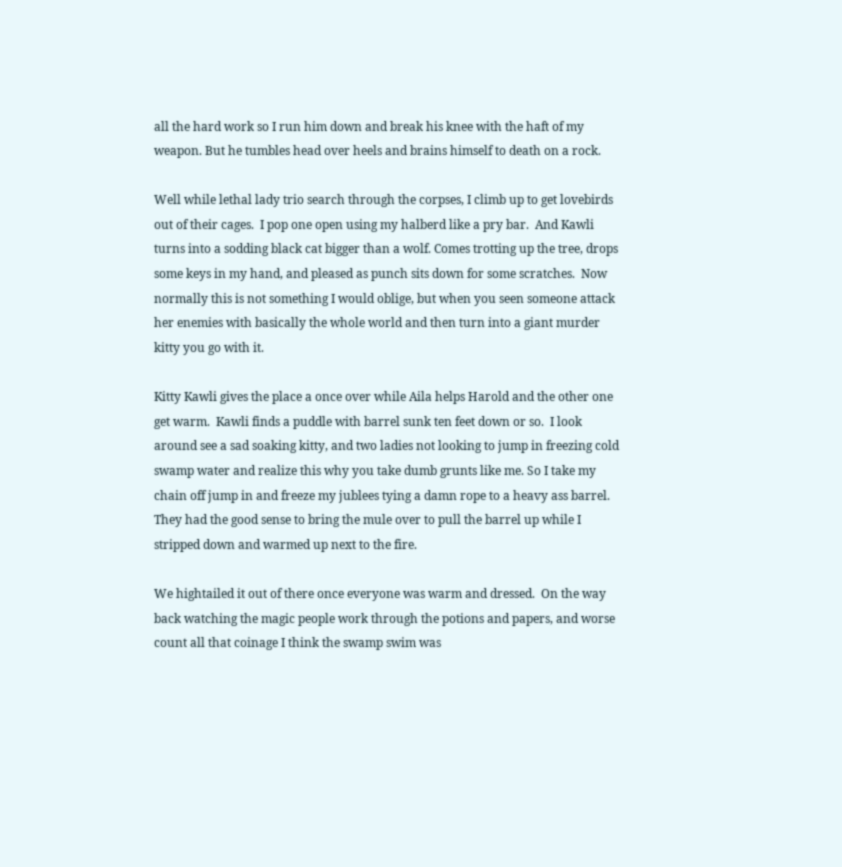all the hard work so I run him down and break his knee with the haft of my weapon. But he tumbles head over heels and brains himself to death on a rock.

Well while lethal lady trio search through the corpses, I climb up to get lovebirds out of their cages.  I pop one open using my halberd like a pry bar.  And Kawli turns into a sodding black cat bigger than a wolf. Comes trotting up the tree, drops some keys in my hand, and pleased as punch sits down for some scratches.  Now normally this is not something I would oblige, but when you seen someone attack her enemies with basically the whole world and then turn into a giant murder kitty you go with it.

Kitty Kawli gives the place a once over while Aila helps Harold and the other one get warm.  Kawli finds a puddle with barrel sunk ten feet down or so.  I look around see a sad soaking kitty, and two ladies not looking to jump in freezing cold swamp water and realize this why you take dumb grunts like me. So I take my chain off jump in and freeze my jublees tying a damn rope to a heavy ass barrel.  They had the good sense to bring the mule over to pull the barrel up while I stripped down and warmed up next to the fire.

We hightailed it out of there once everyone was warm and dressed.  On the way back watching the magic people work through the potions and papers, and worse count all that coinage I think the swamp swim was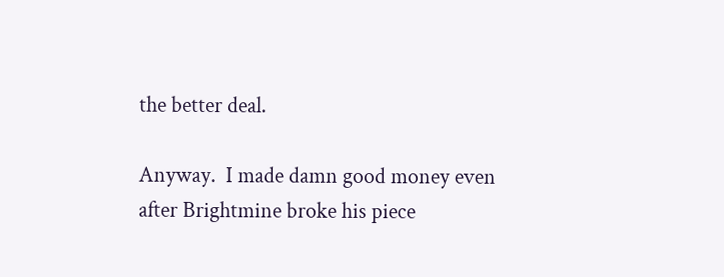the better deal.

Anyway.  I made damn good money even after Brightmine broke his piece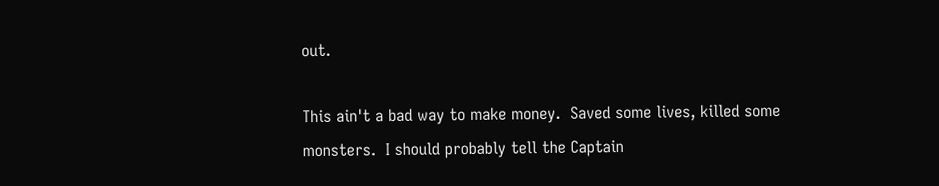out.

This ain't a bad way to make money.  Saved some lives, killed some monsters.  I should probably tell the Captain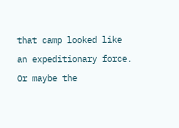that camp looked like an expeditionary force.  Or maybe the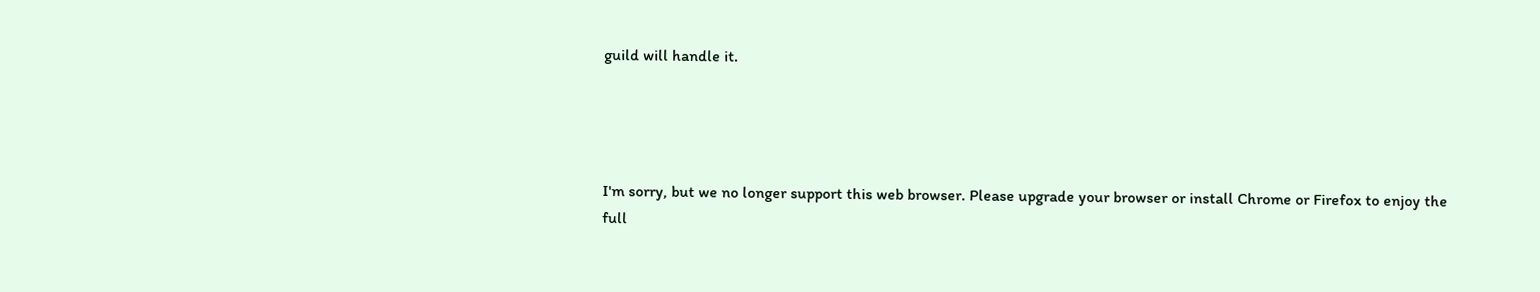guild will handle it.




I'm sorry, but we no longer support this web browser. Please upgrade your browser or install Chrome or Firefox to enjoy the full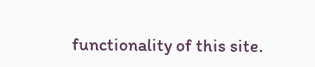functionality of this site.